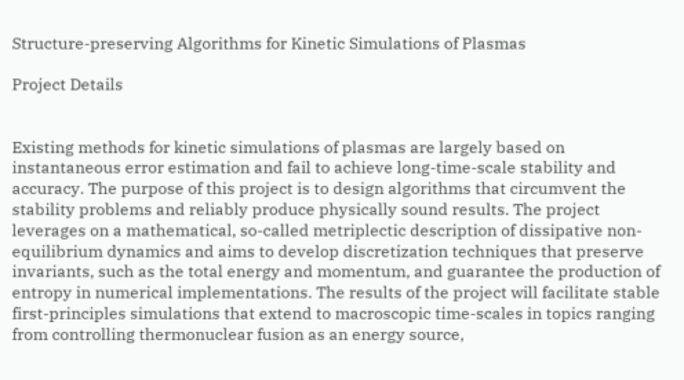Structure-preserving Algorithms for Kinetic Simulations of Plasmas

Project Details


Existing methods for kinetic simulations of plasmas are largely based on instantaneous error estimation and fail to achieve long-time-scale stability and accuracy. The purpose of this project is to design algorithms that circumvent the stability problems and reliably produce physically sound results. The project leverages on a mathematical, so-called metriplectic description of dissipative non-equilibrium dynamics and aims to develop discretization techniques that preserve invariants, such as the total energy and momentum, and guarantee the production of entropy in numerical implementations. The results of the project will facilitate stable first-principles simulations that extend to macroscopic time-scales in topics ranging from controlling thermonuclear fusion as an energy source,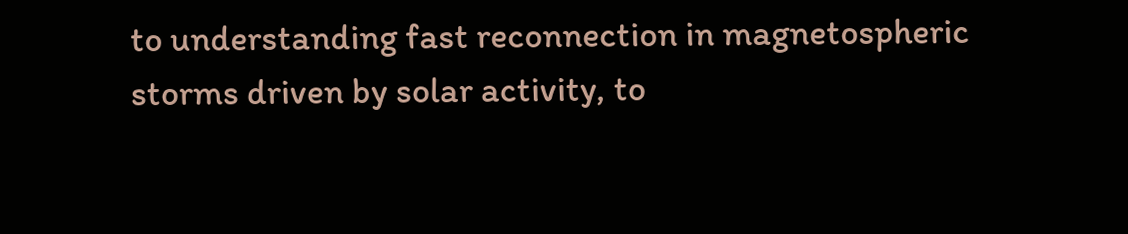to understanding fast reconnection in magnetospheric storms driven by solar activity, to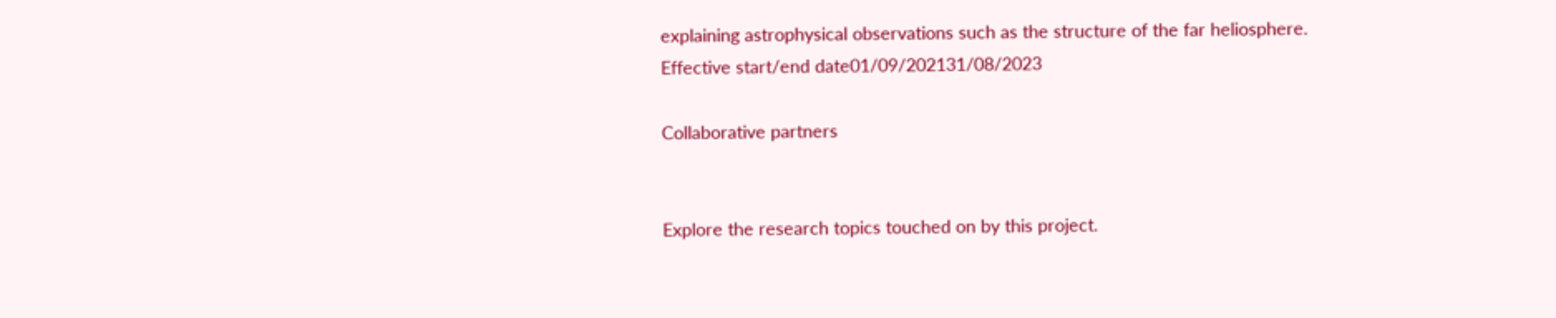explaining astrophysical observations such as the structure of the far heliosphere.
Effective start/end date01/09/202131/08/2023

Collaborative partners


Explore the research topics touched on by this project.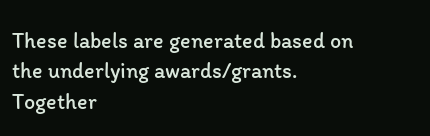These labels are generated based on the underlying awards/grants. Together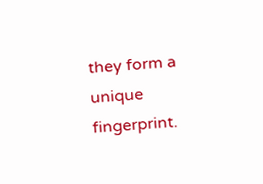they form a unique fingerprint.